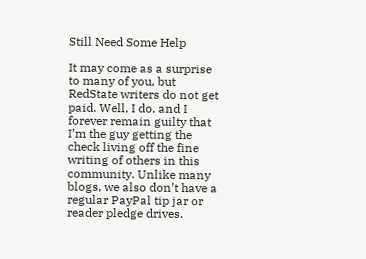Still Need Some Help

It may come as a surprise to many of you, but RedState writers do not get paid. Well, I do, and I forever remain guilty that I’m the guy getting the check living off the fine writing of others in this community. Unlike many blogs, we also don’t have a regular PayPal tip jar or reader pledge drives.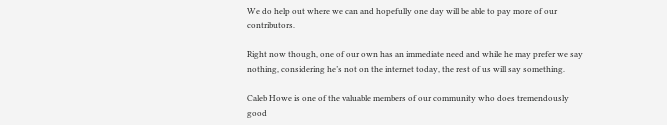We do help out where we can and hopefully one day will be able to pay more of our contributors.

Right now though, one of our own has an immediate need and while he may prefer we say nothing, considering he’s not on the internet today, the rest of us will say something.

Caleb Howe is one of the valuable members of our community who does tremendously good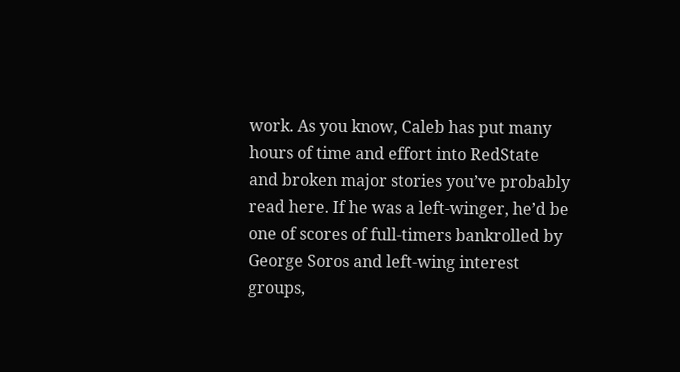work. As you know, Caleb has put many hours of time and effort into RedState and broken major stories you’ve probably read here. If he was a left-winger, he’d be one of scores of full-timers bankrolled by George Soros and left-wing interest groups,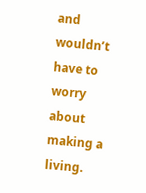and wouldn’t have to worry about making a living.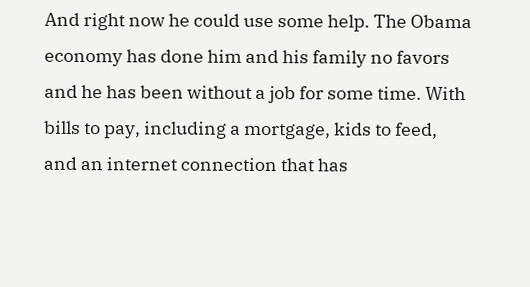And right now he could use some help. The Obama economy has done him and his family no favors and he has been without a job for some time. With bills to pay, including a mortgage, kids to feed, and an internet connection that has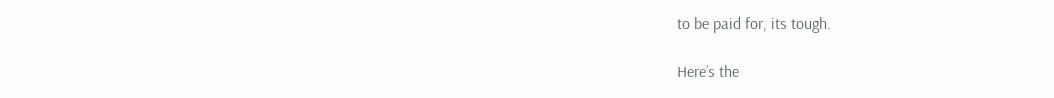to be paid for, its tough.

Here’s the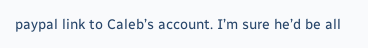paypal link to Caleb’s account. I’m sure he’d be all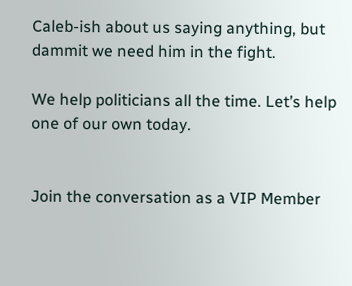Caleb-ish about us saying anything, but dammit we need him in the fight.

We help politicians all the time. Let’s help one of our own today.


Join the conversation as a VIP Member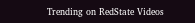Trending on RedState Videos